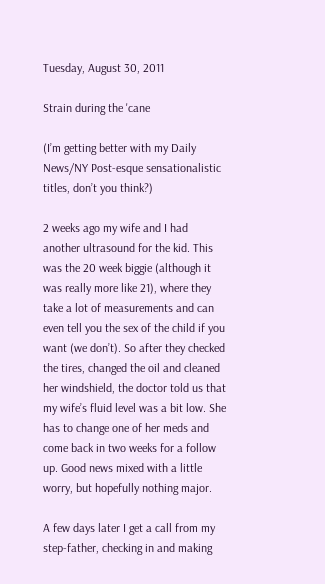Tuesday, August 30, 2011

Strain during the 'cane

(I’m getting better with my Daily News/NY Post-esque sensationalistic titles, don’t you think?)

2 weeks ago my wife and I had another ultrasound for the kid. This was the 20 week biggie (although it was really more like 21), where they take a lot of measurements and can even tell you the sex of the child if you want (we don’t). So after they checked the tires, changed the oil and cleaned her windshield, the doctor told us that my wife’s fluid level was a bit low. She has to change one of her meds and come back in two weeks for a follow up. Good news mixed with a little worry, but hopefully nothing major.

A few days later I get a call from my step-father, checking in and making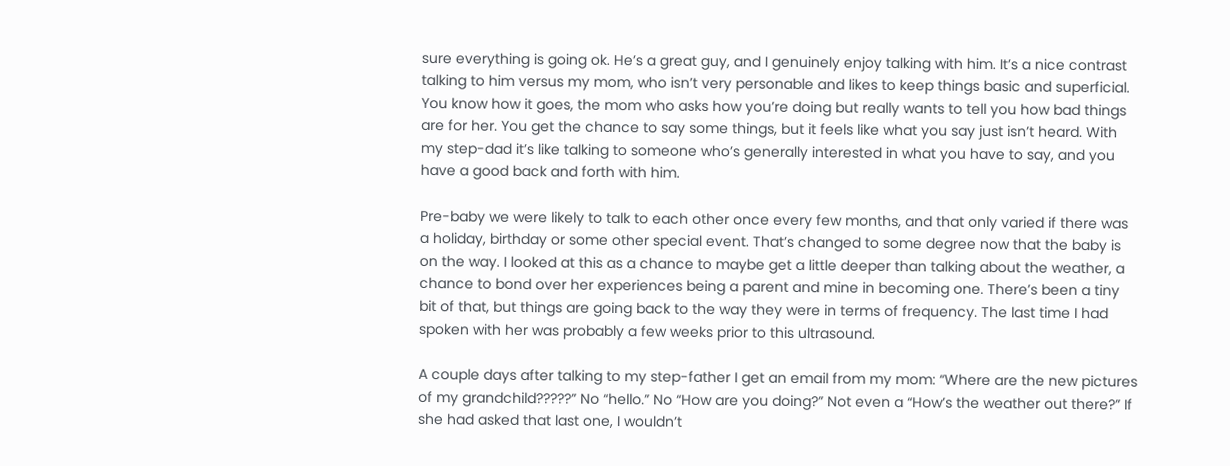sure everything is going ok. He’s a great guy, and I genuinely enjoy talking with him. It’s a nice contrast talking to him versus my mom, who isn’t very personable and likes to keep things basic and superficial. You know how it goes, the mom who asks how you’re doing but really wants to tell you how bad things are for her. You get the chance to say some things, but it feels like what you say just isn’t heard. With my step-dad it’s like talking to someone who’s generally interested in what you have to say, and you have a good back and forth with him.

Pre-baby we were likely to talk to each other once every few months, and that only varied if there was a holiday, birthday or some other special event. That’s changed to some degree now that the baby is on the way. I looked at this as a chance to maybe get a little deeper than talking about the weather, a chance to bond over her experiences being a parent and mine in becoming one. There’s been a tiny bit of that, but things are going back to the way they were in terms of frequency. The last time I had spoken with her was probably a few weeks prior to this ultrasound.

A couple days after talking to my step-father I get an email from my mom: “Where are the new pictures of my grandchild?????” No “hello.” No “How are you doing?” Not even a “How’s the weather out there?” If she had asked that last one, I wouldn’t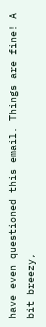have even questioned this email. Things are fine! A bit breezy,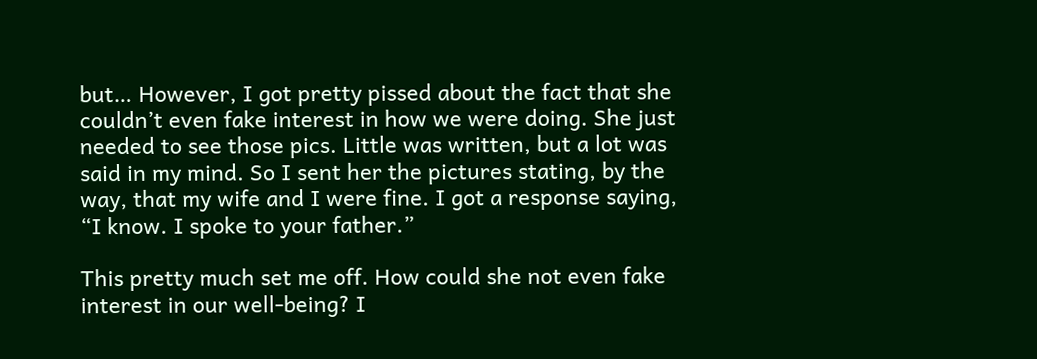but… However, I got pretty pissed about the fact that she couldn’t even fake interest in how we were doing. She just needed to see those pics. Little was written, but a lot was said in my mind. So I sent her the pictures stating, by the way, that my wife and I were fine. I got a response saying, “I know. I spoke to your father.”

This pretty much set me off. How could she not even fake interest in our well-being? I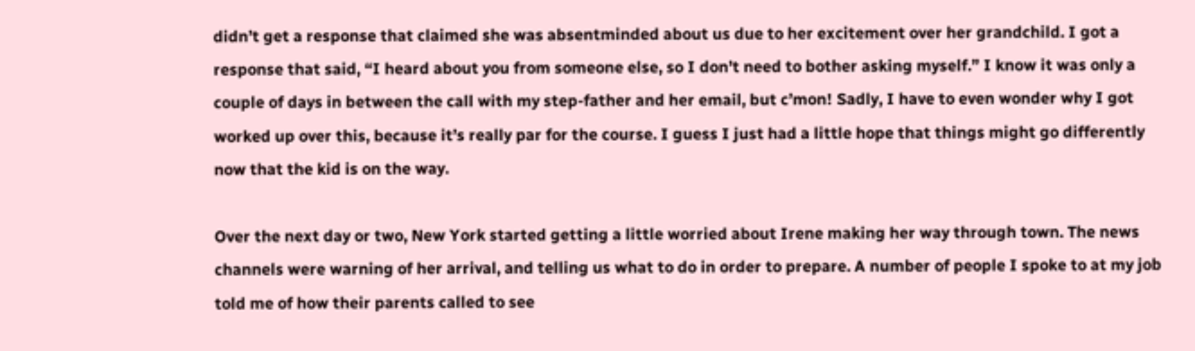didn’t get a response that claimed she was absentminded about us due to her excitement over her grandchild. I got a response that said, “I heard about you from someone else, so I don’t need to bother asking myself.” I know it was only a couple of days in between the call with my step-father and her email, but c’mon! Sadly, I have to even wonder why I got worked up over this, because it’s really par for the course. I guess I just had a little hope that things might go differently now that the kid is on the way.

Over the next day or two, New York started getting a little worried about Irene making her way through town. The news channels were warning of her arrival, and telling us what to do in order to prepare. A number of people I spoke to at my job told me of how their parents called to see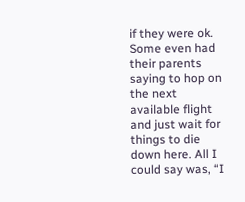if they were ok. Some even had their parents saying to hop on the next available flight and just wait for things to die down here. All I could say was, “I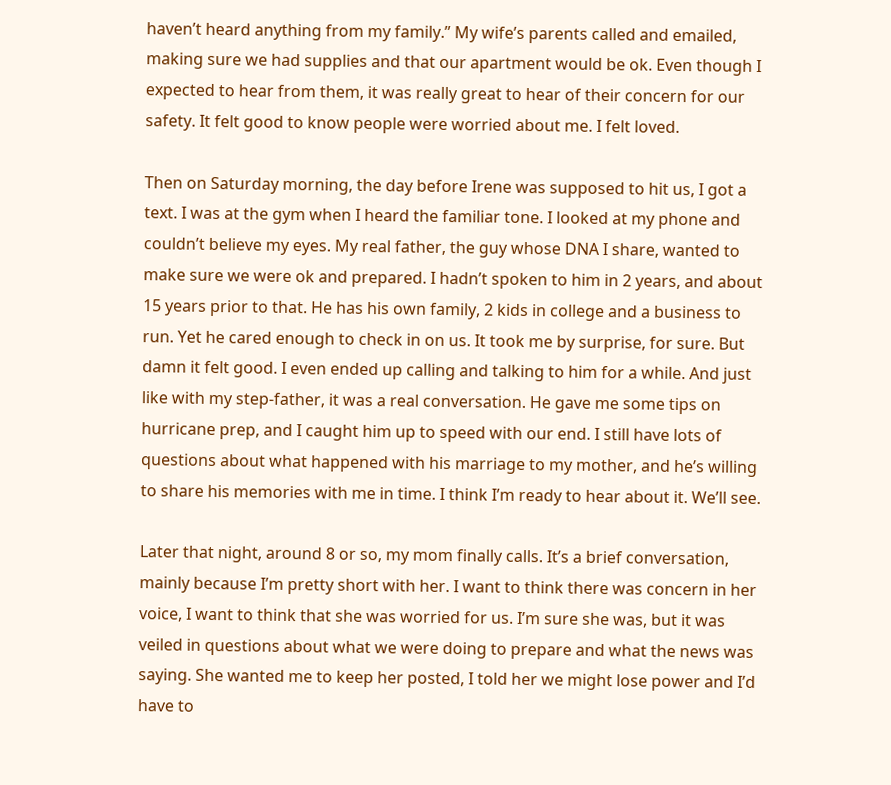haven’t heard anything from my family.” My wife’s parents called and emailed, making sure we had supplies and that our apartment would be ok. Even though I expected to hear from them, it was really great to hear of their concern for our safety. It felt good to know people were worried about me. I felt loved.

Then on Saturday morning, the day before Irene was supposed to hit us, I got a text. I was at the gym when I heard the familiar tone. I looked at my phone and couldn’t believe my eyes. My real father, the guy whose DNA I share, wanted to make sure we were ok and prepared. I hadn’t spoken to him in 2 years, and about 15 years prior to that. He has his own family, 2 kids in college and a business to run. Yet he cared enough to check in on us. It took me by surprise, for sure. But damn it felt good. I even ended up calling and talking to him for a while. And just like with my step-father, it was a real conversation. He gave me some tips on hurricane prep, and I caught him up to speed with our end. I still have lots of questions about what happened with his marriage to my mother, and he’s willing to share his memories with me in time. I think I’m ready to hear about it. We’ll see.

Later that night, around 8 or so, my mom finally calls. It’s a brief conversation, mainly because I’m pretty short with her. I want to think there was concern in her voice, I want to think that she was worried for us. I’m sure she was, but it was veiled in questions about what we were doing to prepare and what the news was saying. She wanted me to keep her posted, I told her we might lose power and I’d have to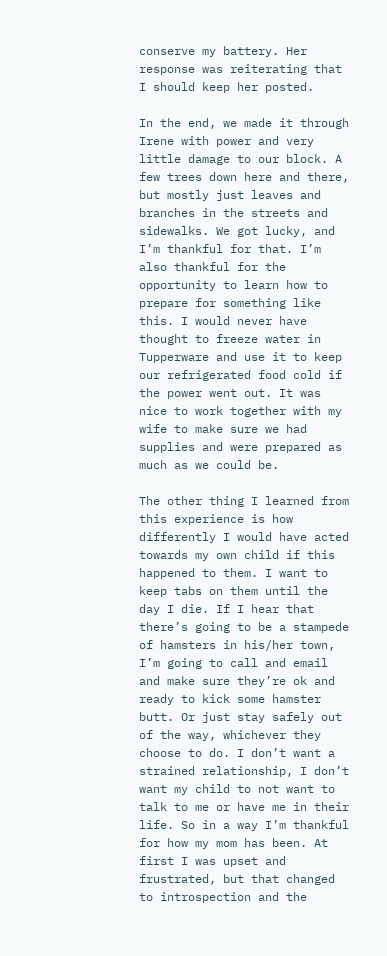conserve my battery. Her response was reiterating that I should keep her posted.

In the end, we made it through Irene with power and very little damage to our block. A few trees down here and there, but mostly just leaves and branches in the streets and sidewalks. We got lucky, and I’m thankful for that. I’m also thankful for the opportunity to learn how to prepare for something like this. I would never have thought to freeze water in Tupperware and use it to keep our refrigerated food cold if the power went out. It was nice to work together with my wife to make sure we had supplies and were prepared as much as we could be.

The other thing I learned from this experience is how differently I would have acted towards my own child if this happened to them. I want to keep tabs on them until the day I die. If I hear that there’s going to be a stampede of hamsters in his/her town, I’m going to call and email and make sure they’re ok and ready to kick some hamster butt. Or just stay safely out of the way, whichever they choose to do. I don’t want a strained relationship, I don’t want my child to not want to talk to me or have me in their life. So in a way I’m thankful for how my mom has been. At first I was upset and frustrated, but that changed to introspection and the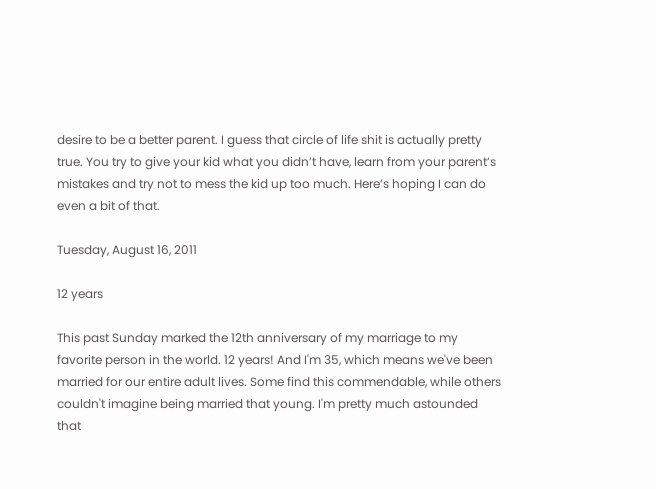desire to be a better parent. I guess that circle of life shit is actually pretty true. You try to give your kid what you didn’t have, learn from your parent’s mistakes and try not to mess the kid up too much. Here’s hoping I can do even a bit of that.

Tuesday, August 16, 2011

12 years

This past Sunday marked the 12th anniversary of my marriage to my favorite person in the world. 12 years! And I'm 35, which means we've been married for our entire adult lives. Some find this commendable, while others couldn't imagine being married that young. I'm pretty much astounded that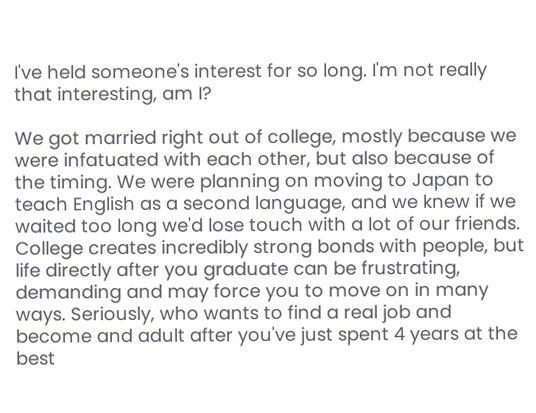I've held someone's interest for so long. I'm not really that interesting, am I?

We got married right out of college, mostly because we were infatuated with each other, but also because of the timing. We were planning on moving to Japan to teach English as a second language, and we knew if we waited too long we'd lose touch with a lot of our friends. College creates incredibly strong bonds with people, but life directly after you graduate can be frustrating, demanding and may force you to move on in many ways. Seriously, who wants to find a real job and become and adult after you've just spent 4 years at the best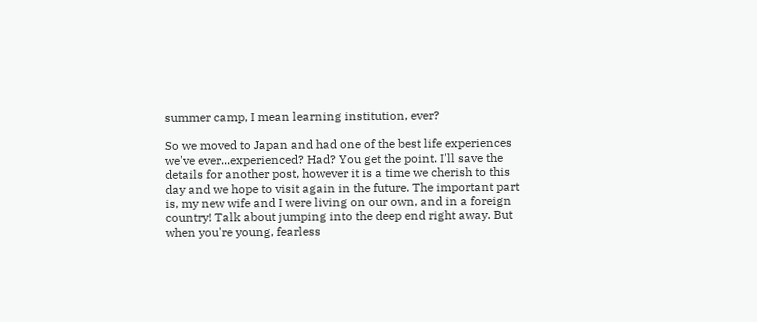summer camp, I mean learning institution, ever?

So we moved to Japan and had one of the best life experiences we've ever...experienced? Had? You get the point. I'll save the details for another post, however it is a time we cherish to this day and we hope to visit again in the future. The important part is, my new wife and I were living on our own, and in a foreign country! Talk about jumping into the deep end right away. But when you're young, fearless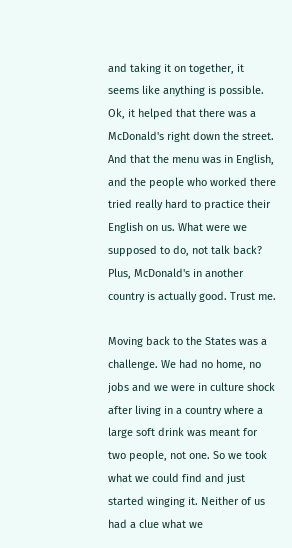and taking it on together, it seems like anything is possible. Ok, it helped that there was a McDonald's right down the street. And that the menu was in English, and the people who worked there tried really hard to practice their English on us. What were we supposed to do, not talk back? Plus, McDonald's in another country is actually good. Trust me.

Moving back to the States was a challenge. We had no home, no jobs and we were in culture shock after living in a country where a large soft drink was meant for two people, not one. So we took what we could find and just started winging it. Neither of us had a clue what we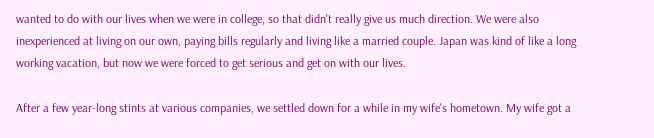wanted to do with our lives when we were in college, so that didn't really give us much direction. We were also inexperienced at living on our own, paying bills regularly and living like a married couple. Japan was kind of like a long working vacation, but now we were forced to get serious and get on with our lives.

After a few year-long stints at various companies, we settled down for a while in my wife's hometown. My wife got a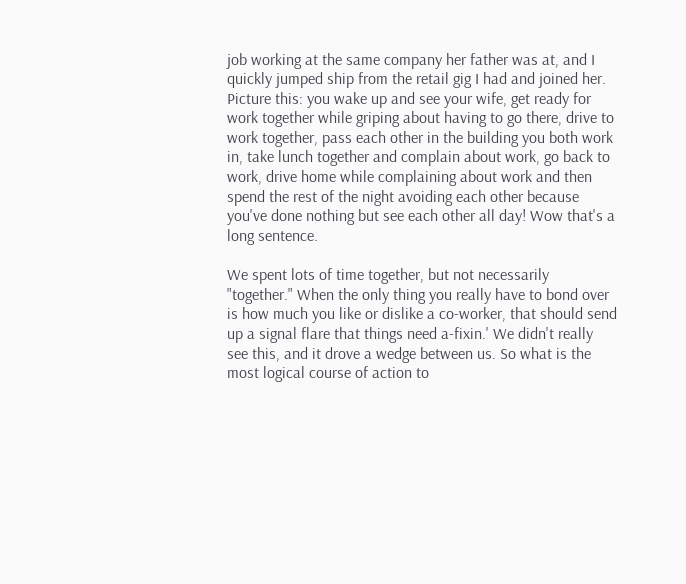job working at the same company her father was at, and I quickly jumped ship from the retail gig I had and joined her. Picture this: you wake up and see your wife, get ready for work together while griping about having to go there, drive to work together, pass each other in the building you both work in, take lunch together and complain about work, go back to work, drive home while complaining about work and then spend the rest of the night avoiding each other because you've done nothing but see each other all day! Wow that's a long sentence.

We spent lots of time together, but not necessarily "together." When the only thing you really have to bond over is how much you like or dislike a co-worker, that should send up a signal flare that things need a-fixin.' We didn't really see this, and it drove a wedge between us. So what is the most logical course of action to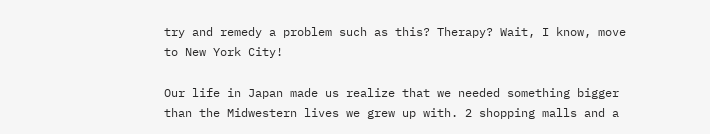try and remedy a problem such as this? Therapy? Wait, I know, move to New York City!

Our life in Japan made us realize that we needed something bigger than the Midwestern lives we grew up with. 2 shopping malls and a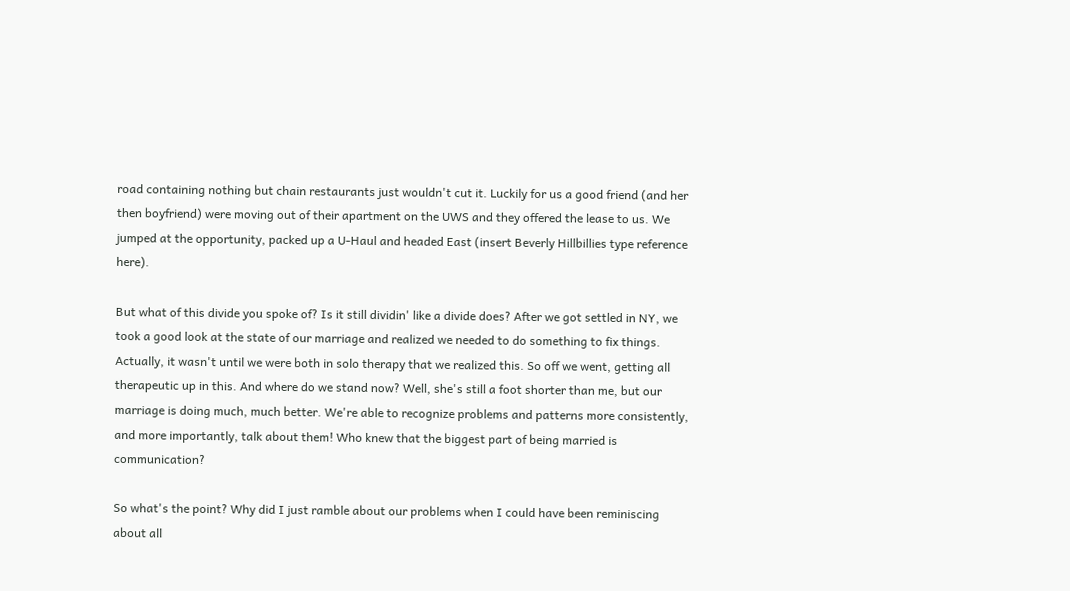road containing nothing but chain restaurants just wouldn't cut it. Luckily for us a good friend (and her then boyfriend) were moving out of their apartment on the UWS and they offered the lease to us. We jumped at the opportunity, packed up a U-Haul and headed East (insert Beverly Hillbillies type reference here).

But what of this divide you spoke of? Is it still dividin' like a divide does? After we got settled in NY, we took a good look at the state of our marriage and realized we needed to do something to fix things. Actually, it wasn't until we were both in solo therapy that we realized this. So off we went, getting all therapeutic up in this. And where do we stand now? Well, she's still a foot shorter than me, but our marriage is doing much, much better. We're able to recognize problems and patterns more consistently, and more importantly, talk about them! Who knew that the biggest part of being married is communication?

So what's the point? Why did I just ramble about our problems when I could have been reminiscing about all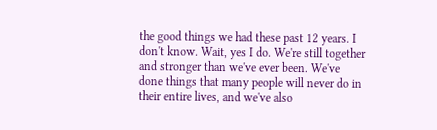the good things we had these past 12 years. I don't know. Wait, yes I do. We're still together and stronger than we've ever been. We've done things that many people will never do in their entire lives, and we've also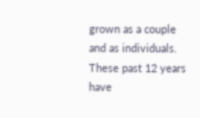grown as a couple and as individuals. These past 12 years have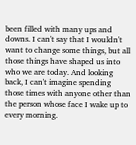been filled with many ups and downs. I can't say that I wouldn't want to change some things, but all those things have shaped us into who we are today. And looking back, I can't imagine spending those times with anyone other than the person whose face I wake up to every morning.